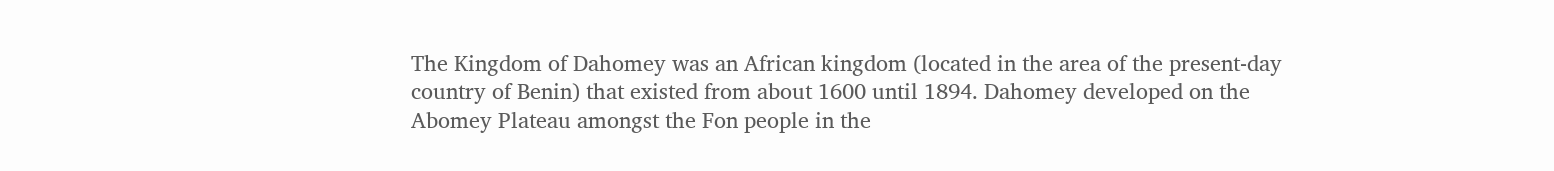The Kingdom of Dahomey was an African kingdom (located in the area of the present-day country of Benin) that existed from about 1600 until 1894. Dahomey developed on the Abomey Plateau amongst the Fon people in the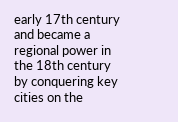early 17th century and became a regional power in the 18th century by conquering key cities on the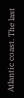Atlantic coast. The last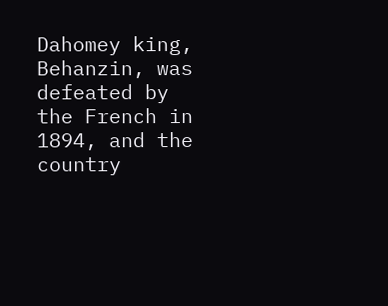Dahomey king, Behanzin, was defeated by the French in 1894, and the country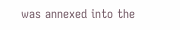was annexed into the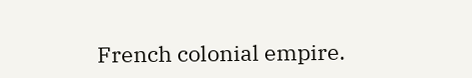French colonial empire.